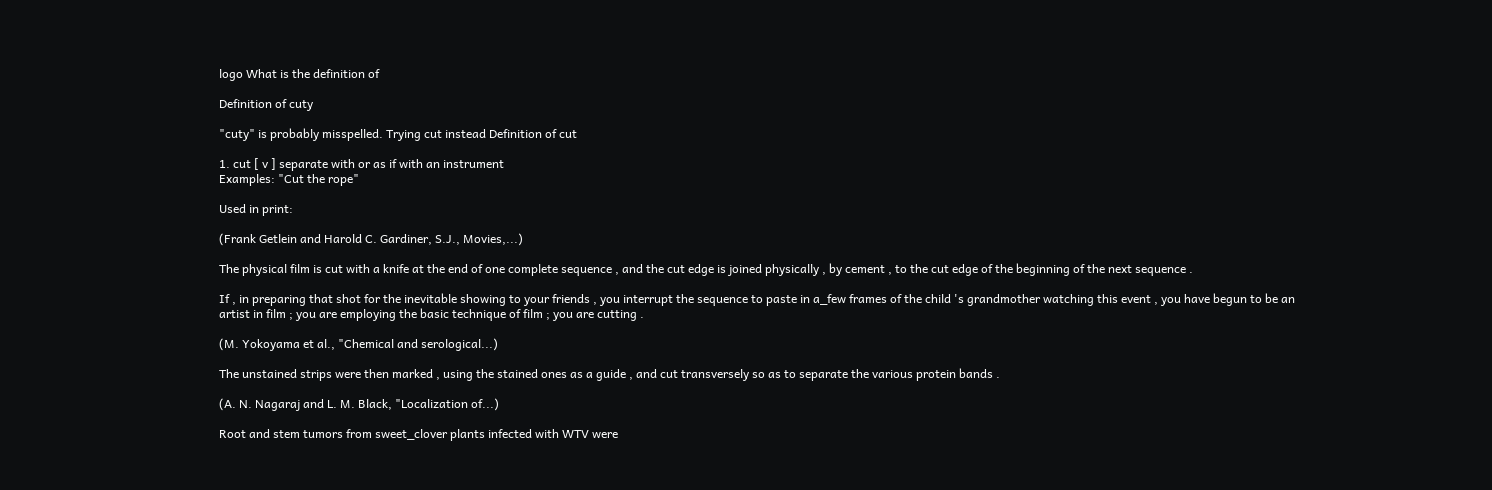logo What is the definition of

Definition of cuty

"cuty" is probably misspelled. Trying cut instead Definition of cut

1. cut [ v ] separate with or as if with an instrument
Examples: "Cut the rope"

Used in print:

(Frank Getlein and Harold C. Gardiner, S.J., Movies,...)

The physical film is cut with a knife at the end of one complete sequence , and the cut edge is joined physically , by cement , to the cut edge of the beginning of the next sequence .

If , in preparing that shot for the inevitable showing to your friends , you interrupt the sequence to paste in a_few frames of the child 's grandmother watching this event , you have begun to be an artist in film ; you are employing the basic technique of film ; you are cutting .

(M. Yokoyama et al., "Chemical and serological...)

The unstained strips were then marked , using the stained ones as a guide , and cut transversely so as to separate the various protein bands .

(A. N. Nagaraj and L. M. Black, "Localization of...)

Root and stem tumors from sweet_clover plants infected with WTV were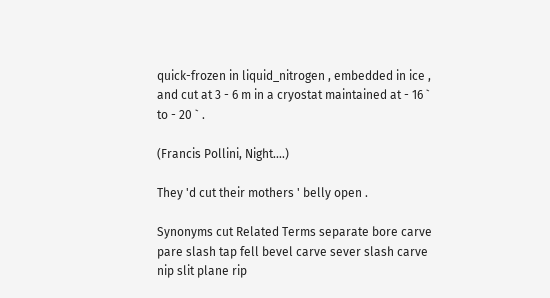quick-frozen in liquid_nitrogen , embedded in ice , and cut at 3 - 6 m in a cryostat maintained at - 16 ` to - 20 ` .

(Francis Pollini, Night....)

They 'd cut their mothers ' belly open .

Synonyms cut Related Terms separate bore carve pare slash tap fell bevel carve sever slash carve nip slit plane rip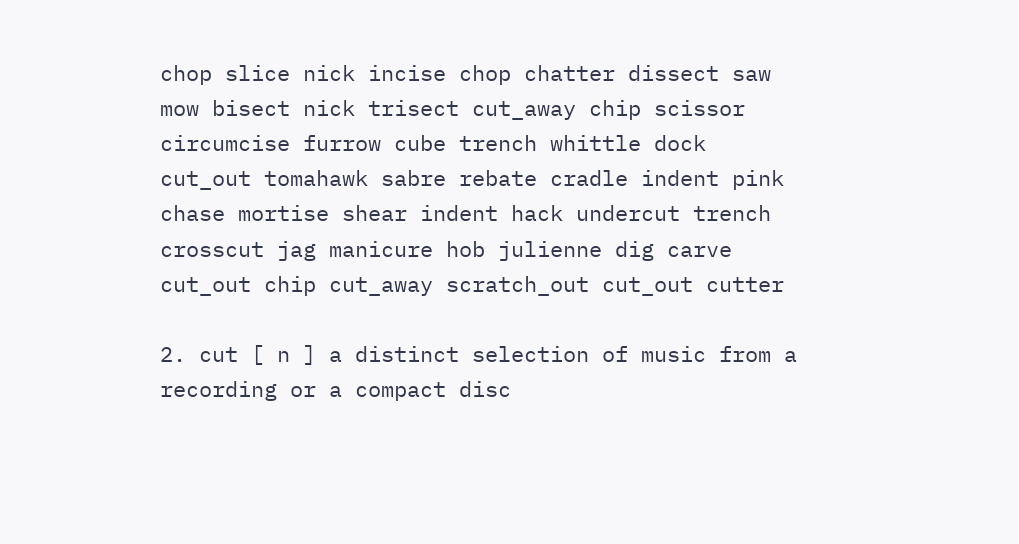chop slice nick incise chop chatter dissect saw mow bisect nick trisect cut_away chip scissor circumcise furrow cube trench whittle dock cut_out tomahawk sabre rebate cradle indent pink chase mortise shear indent hack undercut trench crosscut jag manicure hob julienne dig carve cut_out chip cut_away scratch_out cut_out cutter

2. cut [ n ] a distinct selection of music from a recording or a compact disc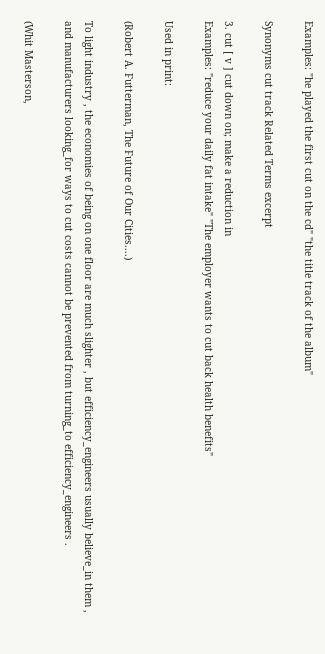Examples: "he played the first cut on the cd" "the title track of the album"

Synonyms cut track Related Terms excerpt

3. cut [ v ] cut down on; make a reduction in
Examples: "reduce your daily fat intake" "The employer wants to cut back health benefits"

Used in print:

(Robert A. Futterman, The Future of Our Cities....)

To light industry , the economies of being on one floor are much slighter , but efficiency_engineers usually believe_in them , and manufacturers looking_for ways to cut costs cannot be prevented from turning_to efficiency_engineers .

(Whit Masterson,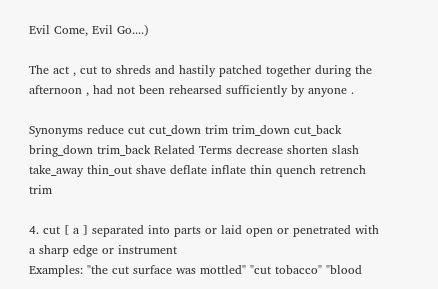Evil Come, Evil Go....)

The act , cut to shreds and hastily patched together during the afternoon , had not been rehearsed sufficiently by anyone .

Synonyms reduce cut cut_down trim trim_down cut_back bring_down trim_back Related Terms decrease shorten slash take_away thin_out shave deflate inflate thin quench retrench trim

4. cut [ a ] separated into parts or laid open or penetrated with a sharp edge or instrument
Examples: "the cut surface was mottled" "cut tobacco" "blood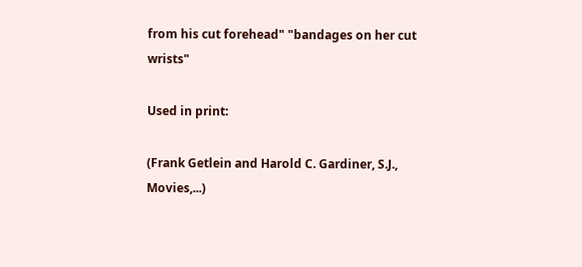from his cut forehead" "bandages on her cut wrists"

Used in print:

(Frank Getlein and Harold C. Gardiner, S.J., Movies,...)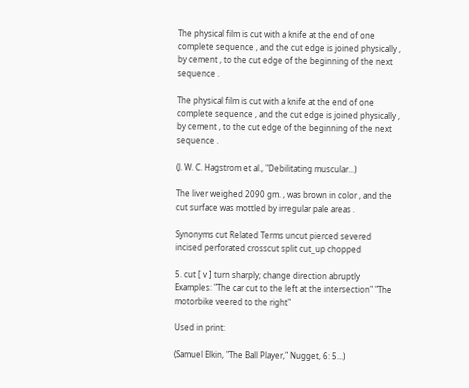The physical film is cut with a knife at the end of one complete sequence , and the cut edge is joined physically , by cement , to the cut edge of the beginning of the next sequence .

The physical film is cut with a knife at the end of one complete sequence , and the cut edge is joined physically , by cement , to the cut edge of the beginning of the next sequence .

(J. W. C. Hagstrom et al., "Debilitating muscular...)

The liver weighed 2090 gm. , was brown in color , and the cut surface was mottled by irregular pale areas .

Synonyms cut Related Terms uncut pierced severed incised perforated crosscut split cut_up chopped

5. cut [ v ] turn sharply; change direction abruptly
Examples: "The car cut to the left at the intersection" "The motorbike veered to the right"

Used in print:

(Samuel Elkin, "The Ball Player," Nugget, 6: 5...)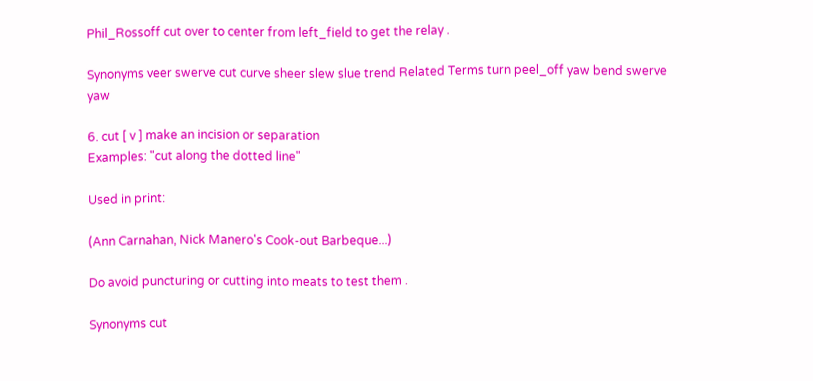Phil_Rossoff cut over to center from left_field to get the relay .

Synonyms veer swerve cut curve sheer slew slue trend Related Terms turn peel_off yaw bend swerve yaw

6. cut [ v ] make an incision or separation
Examples: "cut along the dotted line"

Used in print:

(Ann Carnahan, Nick Manero's Cook-out Barbeque...)

Do avoid puncturing or cutting into meats to test them .

Synonyms cut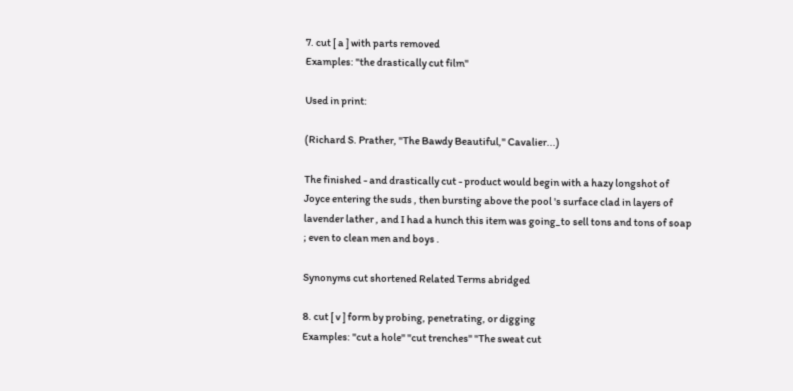7. cut [ a ] with parts removed
Examples: "the drastically cut film"

Used in print:

(Richard S. Prather, "The Bawdy Beautiful," Cavalier...)

The finished - and drastically cut - product would begin with a hazy longshot of Joyce entering the suds , then bursting above the pool 's surface clad in layers of lavender lather , and I had a hunch this item was going_to sell tons and tons of soap ; even to clean men and boys .

Synonyms cut shortened Related Terms abridged

8. cut [ v ] form by probing, penetrating, or digging
Examples: "cut a hole" "cut trenches" "The sweat cut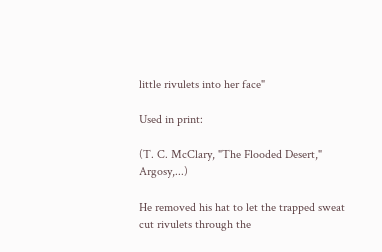little rivulets into her face"

Used in print:

(T. C. McClary, "The Flooded Desert," Argosy,...)

He removed his hat to let the trapped sweat cut rivulets through the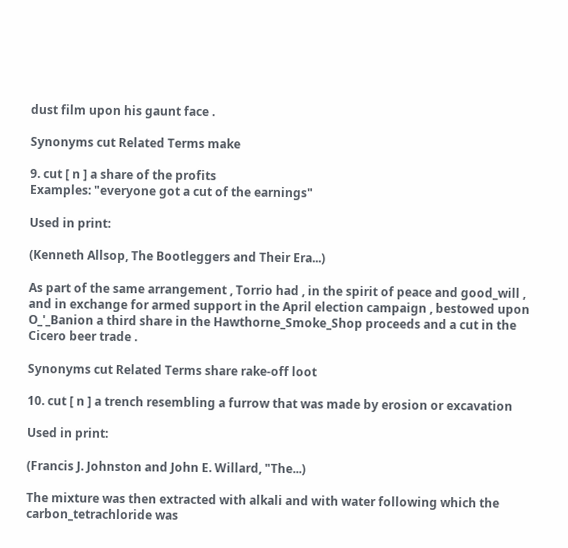dust film upon his gaunt face .

Synonyms cut Related Terms make

9. cut [ n ] a share of the profits
Examples: "everyone got a cut of the earnings"

Used in print:

(Kenneth Allsop, The Bootleggers and Their Era...)

As part of the same arrangement , Torrio had , in the spirit of peace and good_will , and in exchange for armed support in the April election campaign , bestowed upon O_'_Banion a third share in the Hawthorne_Smoke_Shop proceeds and a cut in the Cicero beer trade .

Synonyms cut Related Terms share rake-off loot

10. cut [ n ] a trench resembling a furrow that was made by erosion or excavation

Used in print:

(Francis J. Johnston and John E. Willard, "The...)

The mixture was then extracted with alkali and with water following which the carbon_tetrachloride was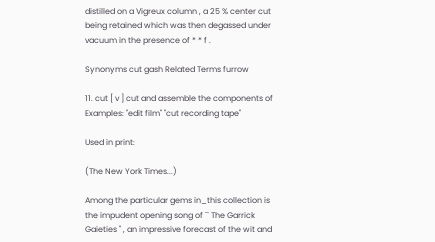distilled on a Vigreux column , a 25 % center cut being retained which was then degassed under vacuum in the presence of * * f .

Synonyms cut gash Related Terms furrow

11. cut [ v ] cut and assemble the components of
Examples: "edit film" "cut recording tape"

Used in print:

(The New York Times...)

Among the particular gems in_this collection is the impudent opening song of `` The Garrick Gaieties '' , an impressive forecast of the wit and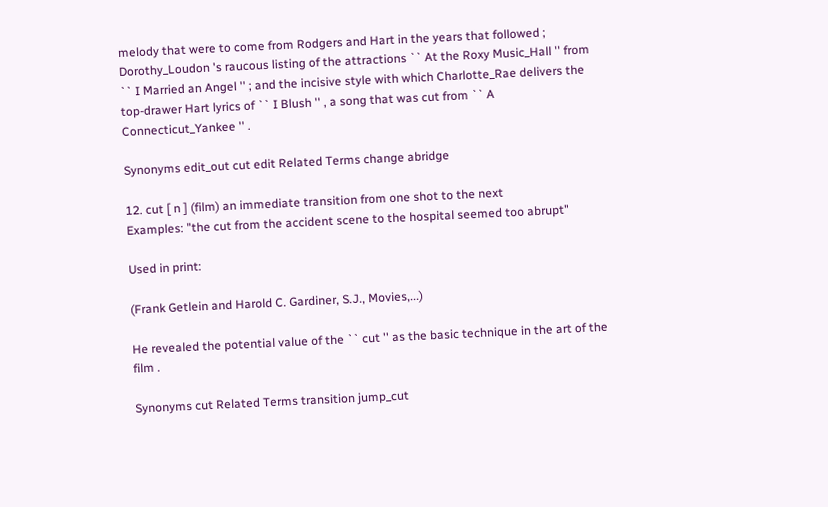melody that were to come from Rodgers and Hart in the years that followed ; Dorothy_Loudon 's raucous listing of the attractions `` At the Roxy Music_Hall '' from `` I Married an Angel '' ; and the incisive style with which Charlotte_Rae delivers the top-drawer Hart lyrics of `` I Blush '' , a song that was cut from `` A Connecticut_Yankee '' .

Synonyms edit_out cut edit Related Terms change abridge

12. cut [ n ] (film) an immediate transition from one shot to the next
Examples: "the cut from the accident scene to the hospital seemed too abrupt"

Used in print:

(Frank Getlein and Harold C. Gardiner, S.J., Movies,...)

He revealed the potential value of the `` cut '' as the basic technique in the art of the film .

Synonyms cut Related Terms transition jump_cut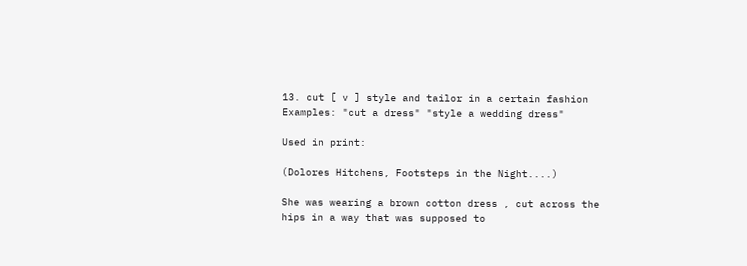13. cut [ v ] style and tailor in a certain fashion
Examples: "cut a dress" "style a wedding dress"

Used in print:

(Dolores Hitchens, Footsteps in the Night....)

She was wearing a brown cotton dress , cut across the hips in a way that was supposed to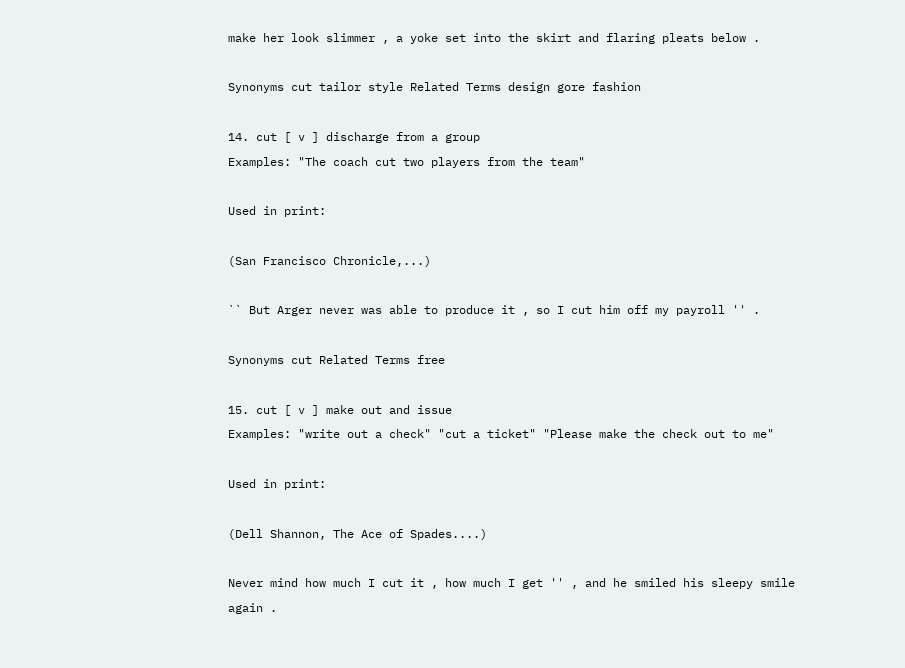make her look slimmer , a yoke set into the skirt and flaring pleats below .

Synonyms cut tailor style Related Terms design gore fashion

14. cut [ v ] discharge from a group
Examples: "The coach cut two players from the team"

Used in print:

(San Francisco Chronicle,...)

`` But Arger never was able to produce it , so I cut him off my payroll '' .

Synonyms cut Related Terms free

15. cut [ v ] make out and issue
Examples: "write out a check" "cut a ticket" "Please make the check out to me"

Used in print:

(Dell Shannon, The Ace of Spades....)

Never mind how much I cut it , how much I get '' , and he smiled his sleepy smile again .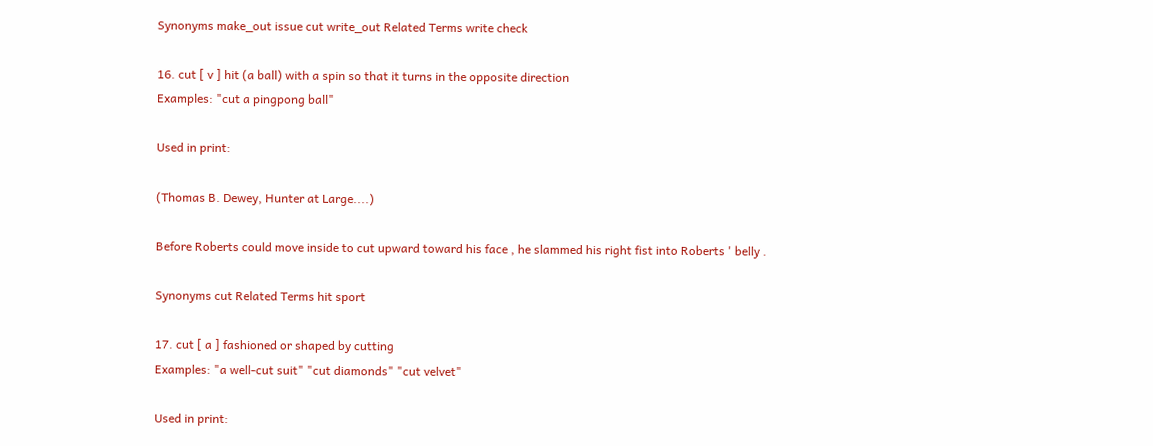Synonyms make_out issue cut write_out Related Terms write check

16. cut [ v ] hit (a ball) with a spin so that it turns in the opposite direction
Examples: "cut a pingpong ball"

Used in print:

(Thomas B. Dewey, Hunter at Large....)

Before Roberts could move inside to cut upward toward his face , he slammed his right fist into Roberts ' belly .

Synonyms cut Related Terms hit sport

17. cut [ a ] fashioned or shaped by cutting
Examples: "a well-cut suit" "cut diamonds" "cut velvet"

Used in print: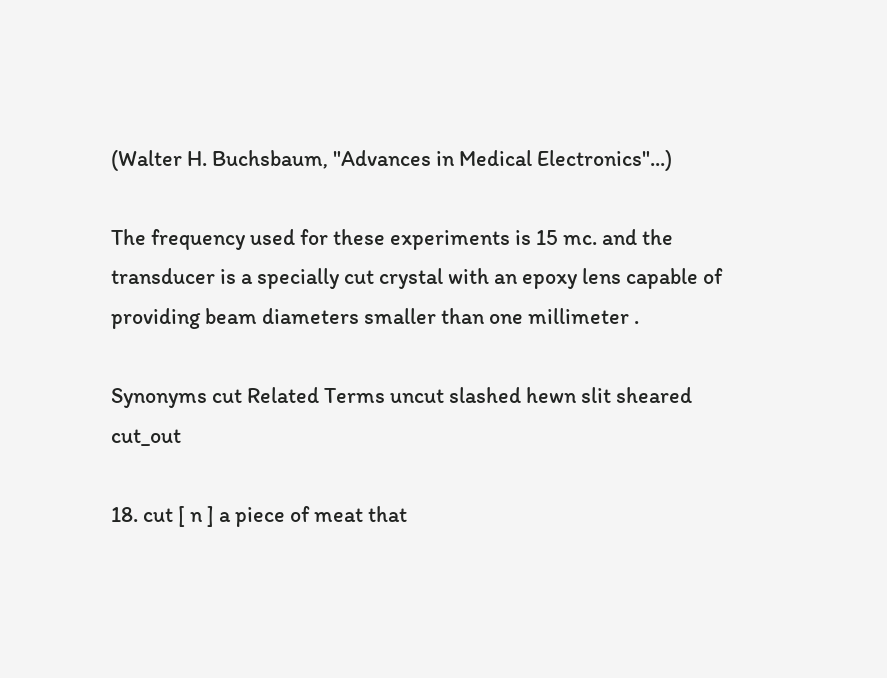(Walter H. Buchsbaum, "Advances in Medical Electronics"...)

The frequency used for these experiments is 15 mc. and the transducer is a specially cut crystal with an epoxy lens capable of providing beam diameters smaller than one millimeter .

Synonyms cut Related Terms uncut slashed hewn slit sheared cut_out

18. cut [ n ] a piece of meat that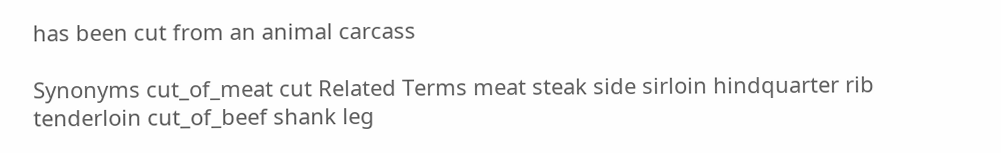has been cut from an animal carcass

Synonyms cut_of_meat cut Related Terms meat steak side sirloin hindquarter rib tenderloin cut_of_beef shank leg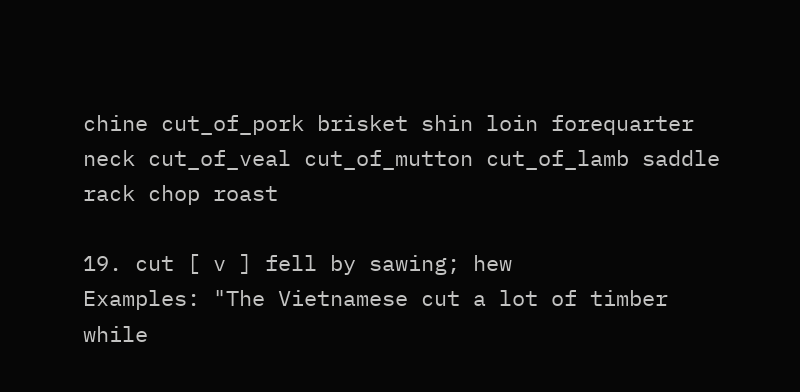chine cut_of_pork brisket shin loin forequarter neck cut_of_veal cut_of_mutton cut_of_lamb saddle rack chop roast

19. cut [ v ] fell by sawing; hew
Examples: "The Vietnamese cut a lot of timber while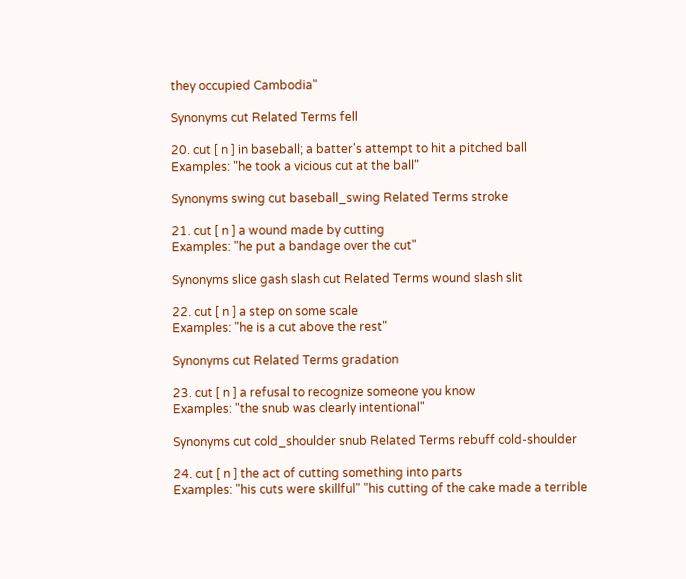they occupied Cambodia"

Synonyms cut Related Terms fell

20. cut [ n ] in baseball; a batter's attempt to hit a pitched ball
Examples: "he took a vicious cut at the ball"

Synonyms swing cut baseball_swing Related Terms stroke

21. cut [ n ] a wound made by cutting
Examples: "he put a bandage over the cut"

Synonyms slice gash slash cut Related Terms wound slash slit

22. cut [ n ] a step on some scale
Examples: "he is a cut above the rest"

Synonyms cut Related Terms gradation

23. cut [ n ] a refusal to recognize someone you know
Examples: "the snub was clearly intentional"

Synonyms cut cold_shoulder snub Related Terms rebuff cold-shoulder

24. cut [ n ] the act of cutting something into parts
Examples: "his cuts were skillful" "his cutting of the cake made a terrible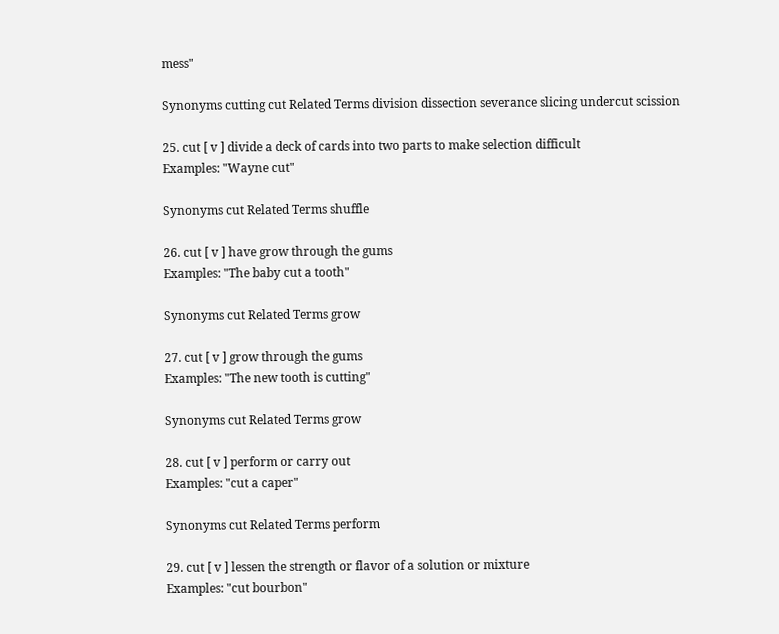mess"

Synonyms cutting cut Related Terms division dissection severance slicing undercut scission

25. cut [ v ] divide a deck of cards into two parts to make selection difficult
Examples: "Wayne cut"

Synonyms cut Related Terms shuffle

26. cut [ v ] have grow through the gums
Examples: "The baby cut a tooth"

Synonyms cut Related Terms grow

27. cut [ v ] grow through the gums
Examples: "The new tooth is cutting"

Synonyms cut Related Terms grow

28. cut [ v ] perform or carry out
Examples: "cut a caper"

Synonyms cut Related Terms perform

29. cut [ v ] lessen the strength or flavor of a solution or mixture
Examples: "cut bourbon"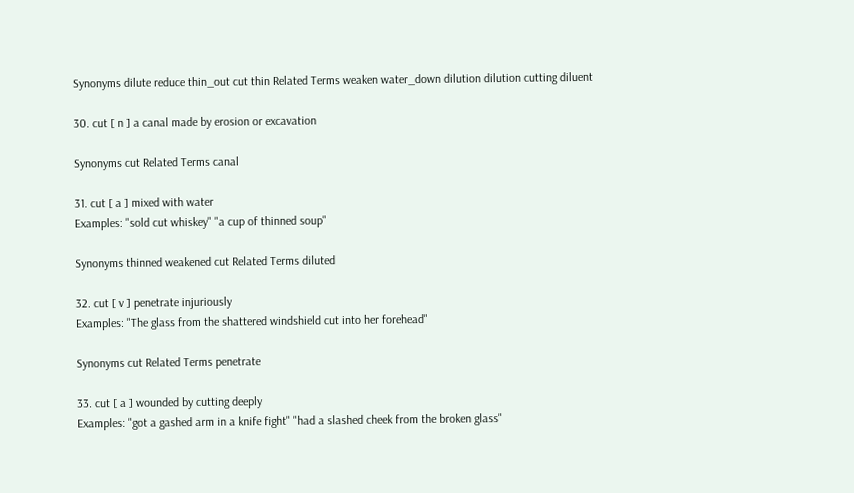Synonyms dilute reduce thin_out cut thin Related Terms weaken water_down dilution dilution cutting diluent

30. cut [ n ] a canal made by erosion or excavation

Synonyms cut Related Terms canal

31. cut [ a ] mixed with water
Examples: "sold cut whiskey" "a cup of thinned soup"

Synonyms thinned weakened cut Related Terms diluted

32. cut [ v ] penetrate injuriously
Examples: "The glass from the shattered windshield cut into her forehead"

Synonyms cut Related Terms penetrate

33. cut [ a ] wounded by cutting deeply
Examples: "got a gashed arm in a knife fight" "had a slashed cheek from the broken glass"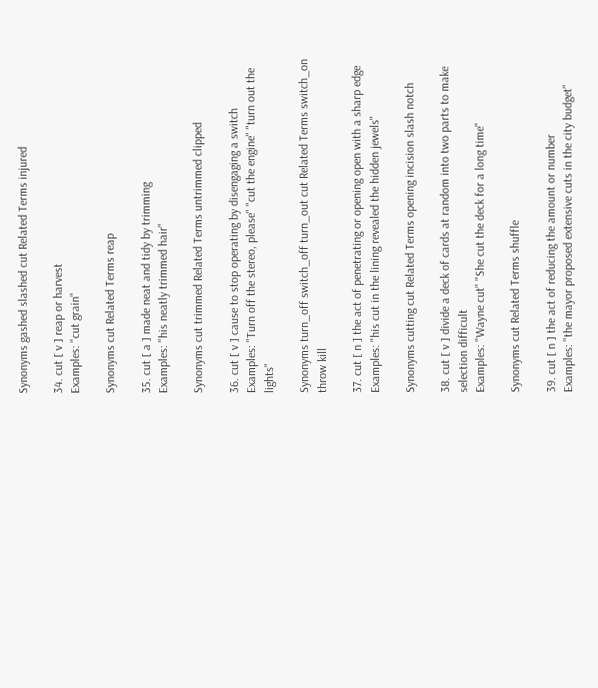Synonyms gashed slashed cut Related Terms injured

34. cut [ v ] reap or harvest
Examples: "cut grain"

Synonyms cut Related Terms reap

35. cut [ a ] made neat and tidy by trimming
Examples: "his neatly trimmed hair"

Synonyms cut trimmed Related Terms untrimmed clipped

36. cut [ v ] cause to stop operating by disengaging a switch
Examples: "Turn off the stereo, please" "cut the engine" "turn out the lights"

Synonyms turn_off switch_off turn_out cut Related Terms switch_on throw kill

37. cut [ n ] the act of penetrating or opening open with a sharp edge
Examples: "his cut in the lining revealed the hidden jewels"

Synonyms cutting cut Related Terms opening incision slash notch

38. cut [ v ] divide a deck of cards at random into two parts to make selection difficult
Examples: "Wayne cut" "She cut the deck for a long time"

Synonyms cut Related Terms shuffle

39. cut [ n ] the act of reducing the amount or number
Examples: "the mayor proposed extensive cuts in the city budget"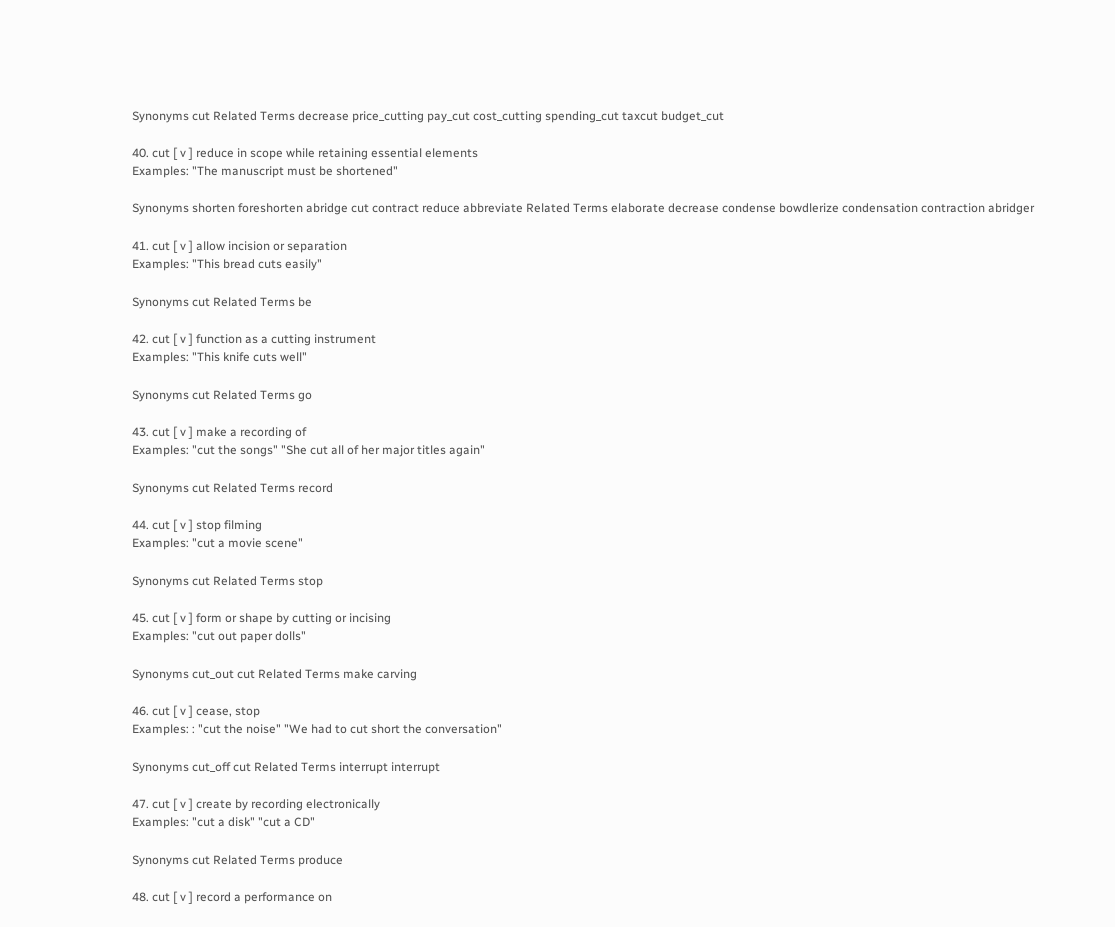Synonyms cut Related Terms decrease price_cutting pay_cut cost_cutting spending_cut taxcut budget_cut

40. cut [ v ] reduce in scope while retaining essential elements
Examples: "The manuscript must be shortened"

Synonyms shorten foreshorten abridge cut contract reduce abbreviate Related Terms elaborate decrease condense bowdlerize condensation contraction abridger

41. cut [ v ] allow incision or separation
Examples: "This bread cuts easily"

Synonyms cut Related Terms be

42. cut [ v ] function as a cutting instrument
Examples: "This knife cuts well"

Synonyms cut Related Terms go

43. cut [ v ] make a recording of
Examples: "cut the songs" "She cut all of her major titles again"

Synonyms cut Related Terms record

44. cut [ v ] stop filming
Examples: "cut a movie scene"

Synonyms cut Related Terms stop

45. cut [ v ] form or shape by cutting or incising
Examples: "cut out paper dolls"

Synonyms cut_out cut Related Terms make carving

46. cut [ v ] cease, stop
Examples: : "cut the noise" "We had to cut short the conversation"

Synonyms cut_off cut Related Terms interrupt interrupt

47. cut [ v ] create by recording electronically
Examples: "cut a disk" "cut a CD"

Synonyms cut Related Terms produce

48. cut [ v ] record a performance on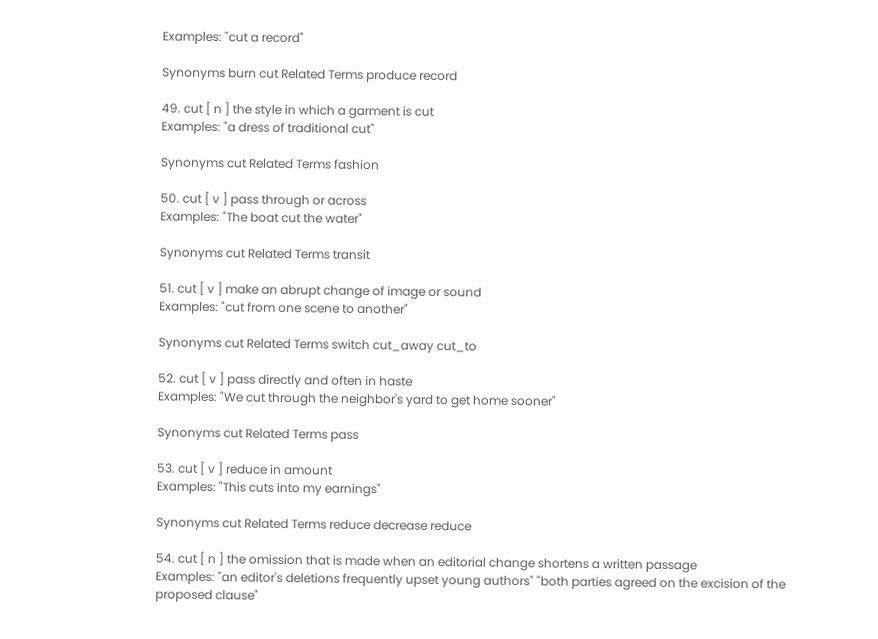Examples: "cut a record"

Synonyms burn cut Related Terms produce record

49. cut [ n ] the style in which a garment is cut
Examples: "a dress of traditional cut"

Synonyms cut Related Terms fashion

50. cut [ v ] pass through or across
Examples: "The boat cut the water"

Synonyms cut Related Terms transit

51. cut [ v ] make an abrupt change of image or sound
Examples: "cut from one scene to another"

Synonyms cut Related Terms switch cut_away cut_to

52. cut [ v ] pass directly and often in haste
Examples: "We cut through the neighbor's yard to get home sooner"

Synonyms cut Related Terms pass

53. cut [ v ] reduce in amount
Examples: "This cuts into my earnings"

Synonyms cut Related Terms reduce decrease reduce

54. cut [ n ] the omission that is made when an editorial change shortens a written passage
Examples: "an editor's deletions frequently upset young authors" "both parties agreed on the excision of the proposed clause"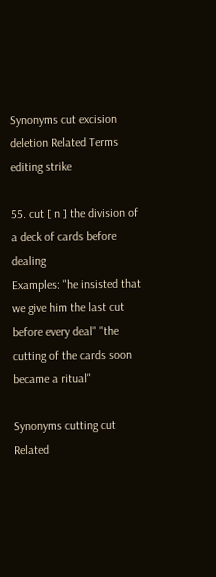Synonyms cut excision deletion Related Terms editing strike

55. cut [ n ] the division of a deck of cards before dealing
Examples: "he insisted that we give him the last cut before every deal" "the cutting of the cards soon became a ritual"

Synonyms cutting cut Related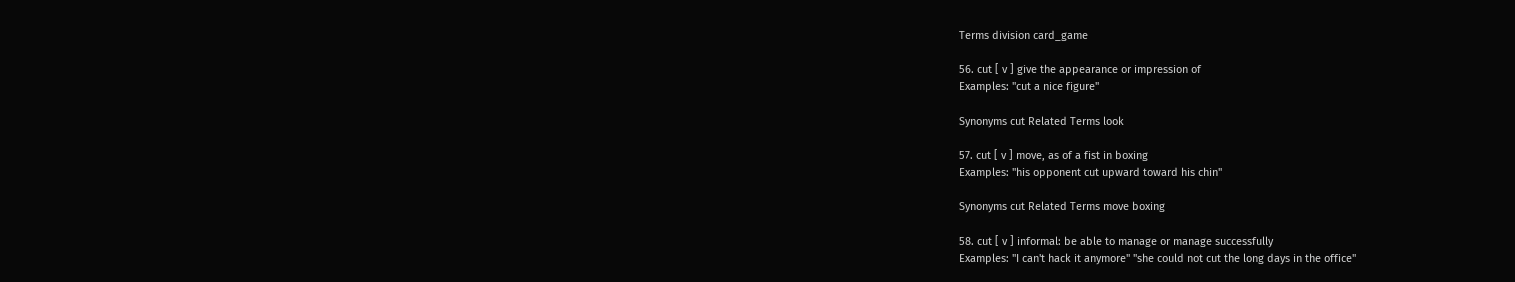Terms division card_game

56. cut [ v ] give the appearance or impression of
Examples: "cut a nice figure"

Synonyms cut Related Terms look

57. cut [ v ] move, as of a fist in boxing
Examples: "his opponent cut upward toward his chin"

Synonyms cut Related Terms move boxing

58. cut [ v ] informal: be able to manage or manage successfully
Examples: "I can't hack it anymore" "she could not cut the long days in the office"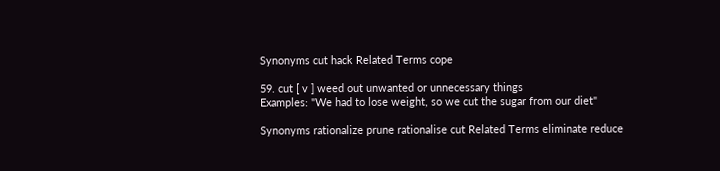Synonyms cut hack Related Terms cope

59. cut [ v ] weed out unwanted or unnecessary things
Examples: "We had to lose weight, so we cut the sugar from our diet"

Synonyms rationalize prune rationalise cut Related Terms eliminate reduce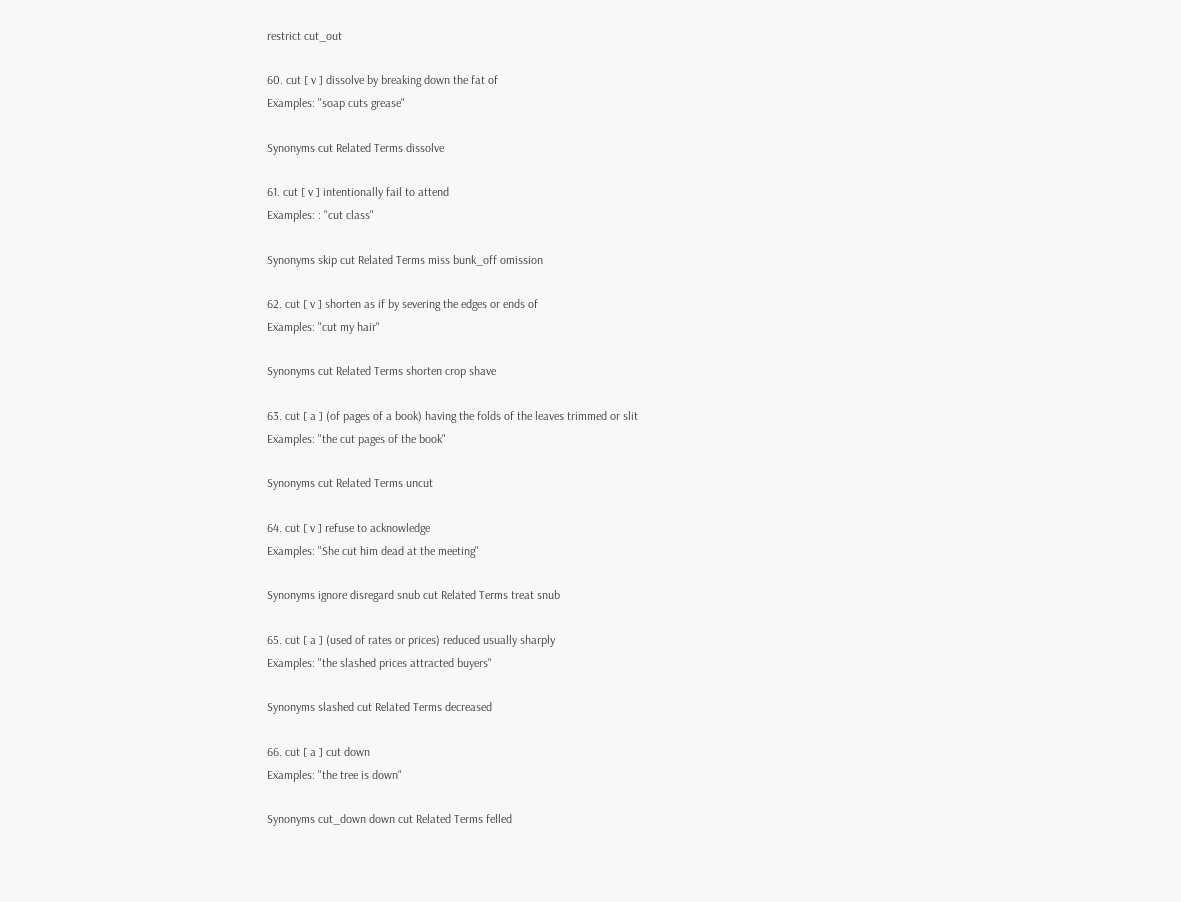restrict cut_out

60. cut [ v ] dissolve by breaking down the fat of
Examples: "soap cuts grease"

Synonyms cut Related Terms dissolve

61. cut [ v ] intentionally fail to attend
Examples: : "cut class"

Synonyms skip cut Related Terms miss bunk_off omission

62. cut [ v ] shorten as if by severing the edges or ends of
Examples: "cut my hair"

Synonyms cut Related Terms shorten crop shave

63. cut [ a ] (of pages of a book) having the folds of the leaves trimmed or slit
Examples: "the cut pages of the book"

Synonyms cut Related Terms uncut

64. cut [ v ] refuse to acknowledge
Examples: "She cut him dead at the meeting"

Synonyms ignore disregard snub cut Related Terms treat snub

65. cut [ a ] (used of rates or prices) reduced usually sharply
Examples: "the slashed prices attracted buyers"

Synonyms slashed cut Related Terms decreased

66. cut [ a ] cut down
Examples: "the tree is down"

Synonyms cut_down down cut Related Terms felled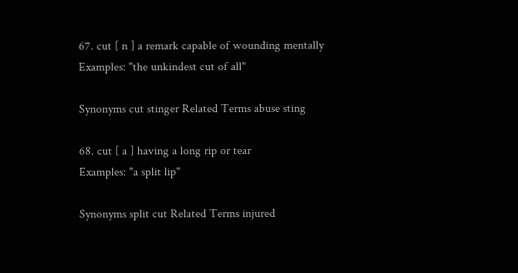67. cut [ n ] a remark capable of wounding mentally
Examples: "the unkindest cut of all"

Synonyms cut stinger Related Terms abuse sting

68. cut [ a ] having a long rip or tear
Examples: "a split lip"

Synonyms split cut Related Terms injured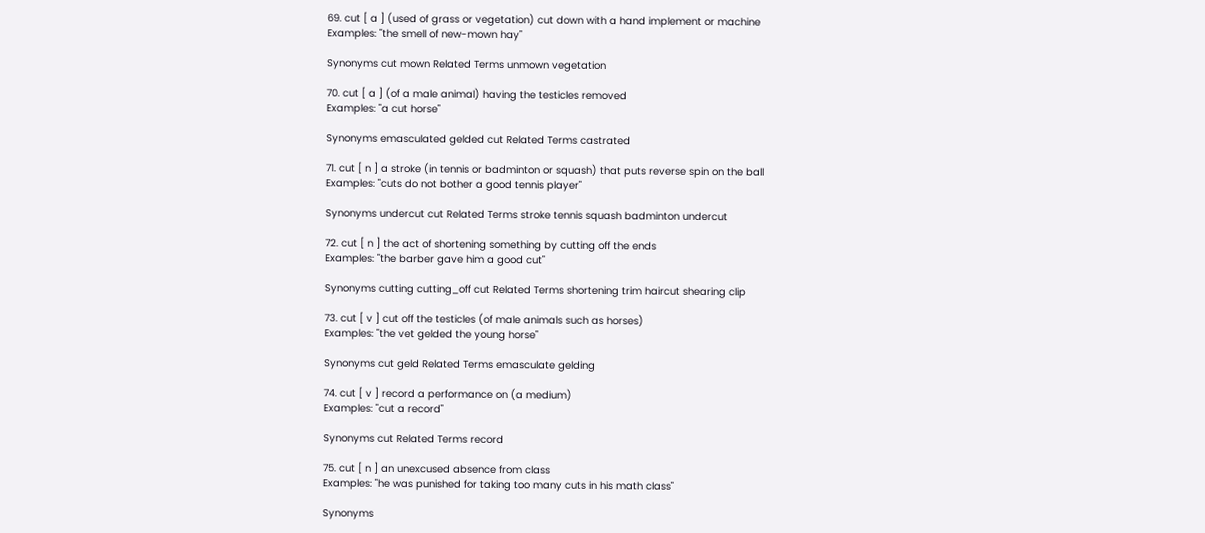69. cut [ a ] (used of grass or vegetation) cut down with a hand implement or machine
Examples: "the smell of new-mown hay"

Synonyms cut mown Related Terms unmown vegetation

70. cut [ a ] (of a male animal) having the testicles removed
Examples: "a cut horse"

Synonyms emasculated gelded cut Related Terms castrated

71. cut [ n ] a stroke (in tennis or badminton or squash) that puts reverse spin on the ball
Examples: "cuts do not bother a good tennis player"

Synonyms undercut cut Related Terms stroke tennis squash badminton undercut

72. cut [ n ] the act of shortening something by cutting off the ends
Examples: "the barber gave him a good cut"

Synonyms cutting cutting_off cut Related Terms shortening trim haircut shearing clip

73. cut [ v ] cut off the testicles (of male animals such as horses)
Examples: "the vet gelded the young horse"

Synonyms cut geld Related Terms emasculate gelding

74. cut [ v ] record a performance on (a medium)
Examples: "cut a record"

Synonyms cut Related Terms record

75. cut [ n ] an unexcused absence from class
Examples: "he was punished for taking too many cuts in his math class"

Synonyms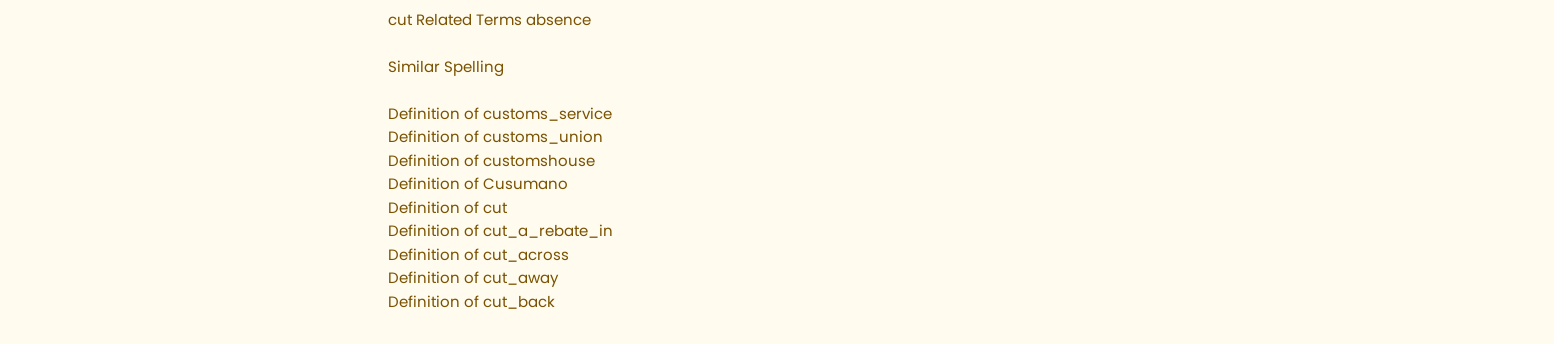cut Related Terms absence

Similar Spelling

Definition of customs_service
Definition of customs_union
Definition of customshouse
Definition of Cusumano
Definition of cut
Definition of cut_a_rebate_in
Definition of cut_across
Definition of cut_away
Definition of cut_back